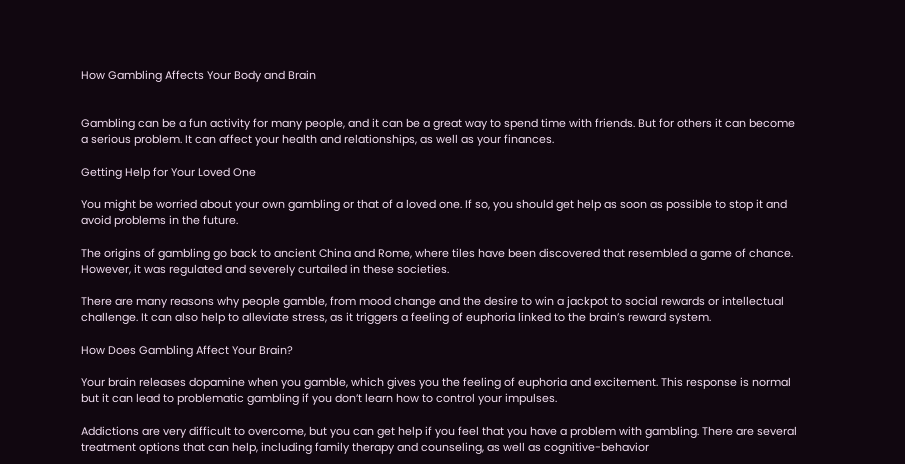How Gambling Affects Your Body and Brain


Gambling can be a fun activity for many people, and it can be a great way to spend time with friends. But for others it can become a serious problem. It can affect your health and relationships, as well as your finances.

Getting Help for Your Loved One

You might be worried about your own gambling or that of a loved one. If so, you should get help as soon as possible to stop it and avoid problems in the future.

The origins of gambling go back to ancient China and Rome, where tiles have been discovered that resembled a game of chance. However, it was regulated and severely curtailed in these societies.

There are many reasons why people gamble, from mood change and the desire to win a jackpot to social rewards or intellectual challenge. It can also help to alleviate stress, as it triggers a feeling of euphoria linked to the brain’s reward system.

How Does Gambling Affect Your Brain?

Your brain releases dopamine when you gamble, which gives you the feeling of euphoria and excitement. This response is normal but it can lead to problematic gambling if you don’t learn how to control your impulses.

Addictions are very difficult to overcome, but you can get help if you feel that you have a problem with gambling. There are several treatment options that can help, including family therapy and counseling, as well as cognitive-behavior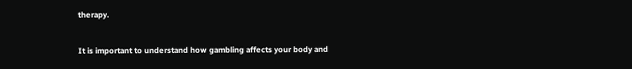therapy.

It is important to understand how gambling affects your body and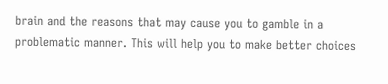brain and the reasons that may cause you to gamble in a problematic manner. This will help you to make better choices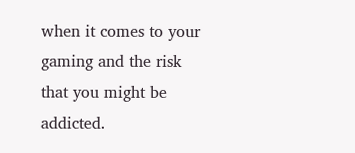when it comes to your gaming and the risk that you might be addicted.